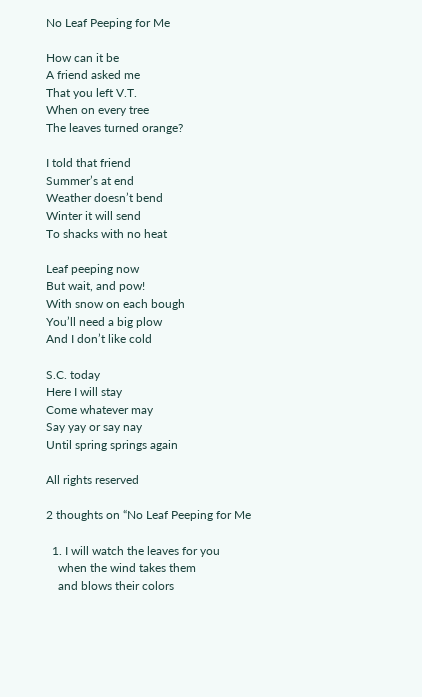No Leaf Peeping for Me

How can it be
A friend asked me
That you left V.T.
When on every tree
The leaves turned orange?

I told that friend
Summer’s at end
Weather doesn’t bend
Winter it will send
To shacks with no heat

Leaf peeping now
But wait, and pow!
With snow on each bough
You’ll need a big plow
And I don’t like cold

S.C. today
Here I will stay
Come whatever may
Say yay or say nay
Until spring springs again

All rights reserved

2 thoughts on “No Leaf Peeping for Me

  1. I will watch the leaves for you
    when the wind takes them
    and blows their colors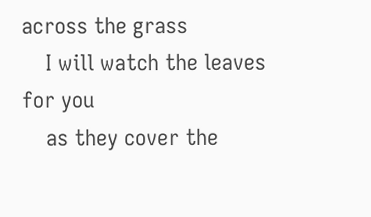across the grass
    I will watch the leaves for you
    as they cover the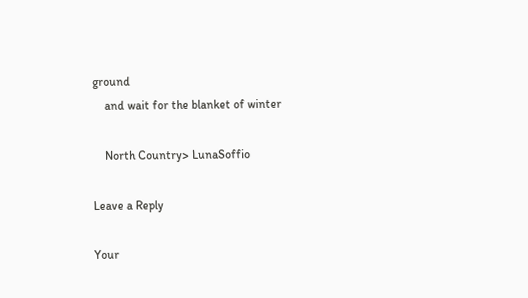ground
    and wait for the blanket of winter

    North Country> LunaSoffio

Leave a Reply

Your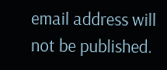email address will not be published.